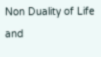Non Duality of Life and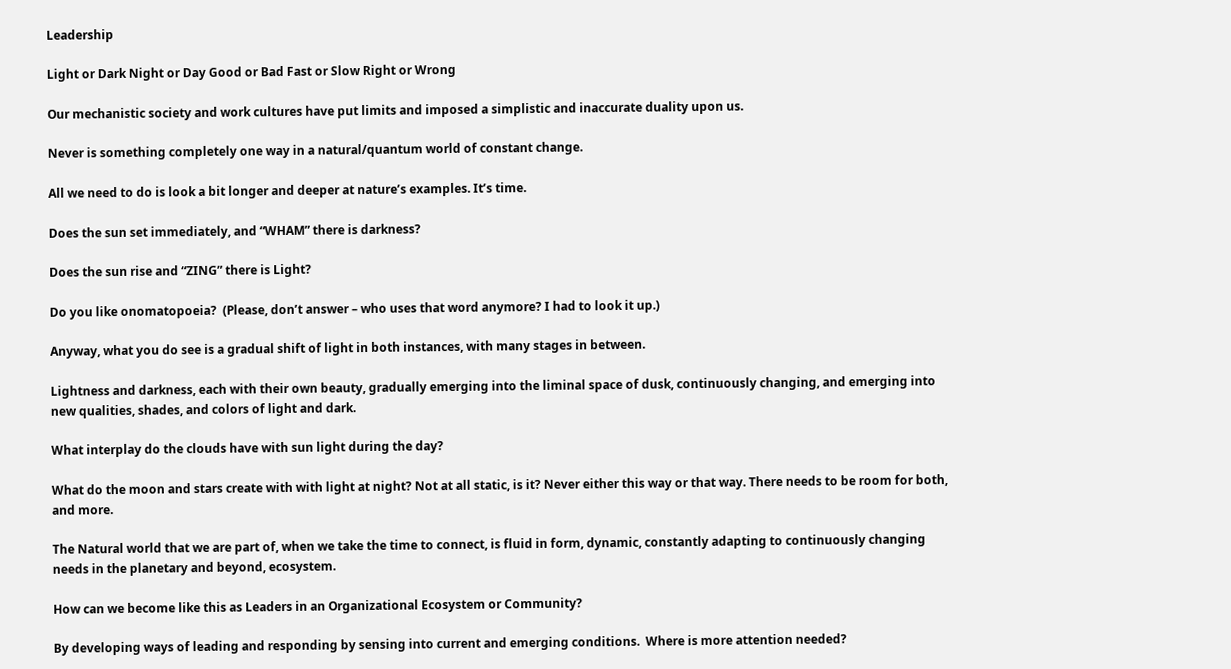Leadership

Light or Dark Night or Day Good or Bad Fast or Slow Right or Wrong

Our mechanistic society and work cultures have put limits and imposed a simplistic and inaccurate duality upon us.

Never is something completely one way in a natural/quantum world of constant change.

All we need to do is look a bit longer and deeper at nature’s examples. It’s time.

Does the sun set immediately, and “WHAM” there is darkness?

Does the sun rise and “ZING” there is Light?

Do you like onomatopoeia?  (Please, don’t answer – who uses that word anymore? I had to look it up.)

Anyway, what you do see is a gradual shift of light in both instances, with many stages in between.

Lightness and darkness, each with their own beauty, gradually emerging into the liminal space of dusk, continuously changing, and emerging into new qualities, shades, and colors of light and dark.

What interplay do the clouds have with sun light during the day?

What do the moon and stars create with with light at night? Not at all static, is it? Never either this way or that way. There needs to be room for both, and more.

The Natural world that we are part of, when we take the time to connect, is fluid in form, dynamic, constantly adapting to continuously changing needs in the planetary and beyond, ecosystem.

How can we become like this as Leaders in an Organizational Ecosystem or Community?

By developing ways of leading and responding by sensing into current and emerging conditions.  Where is more attention needed?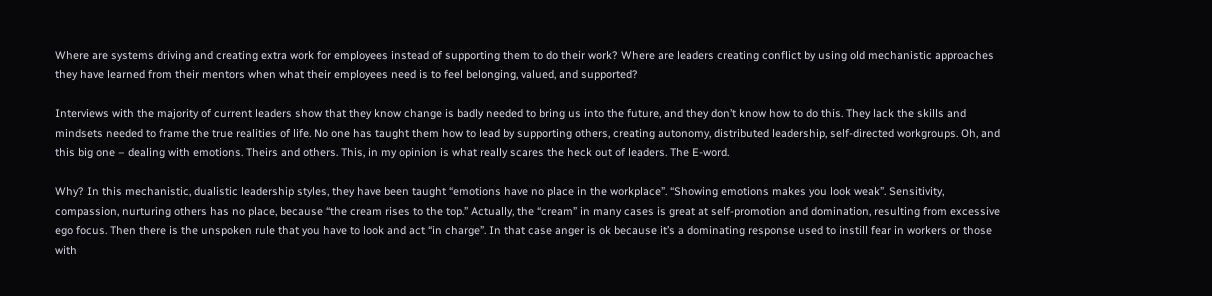Where are systems driving and creating extra work for employees instead of supporting them to do their work? Where are leaders creating conflict by using old mechanistic approaches they have learned from their mentors when what their employees need is to feel belonging, valued, and supported?

Interviews with the majority of current leaders show that they know change is badly needed to bring us into the future, and they don’t know how to do this. They lack the skills and mindsets needed to frame the true realities of life. No one has taught them how to lead by supporting others, creating autonomy, distributed leadership, self-directed workgroups. Oh, and this big one – dealing with emotions. Theirs and others. This, in my opinion is what really scares the heck out of leaders. The E-word.

Why? In this mechanistic, dualistic leadership styles, they have been taught “emotions have no place in the workplace”. “Showing emotions makes you look weak”. Sensitivity, compassion, nurturing others has no place, because “the cream rises to the top.” Actually, the “cream” in many cases is great at self-promotion and domination, resulting from excessive ego focus. Then there is the unspoken rule that you have to look and act “in charge”. In that case anger is ok because it’s a dominating response used to instill fear in workers or those with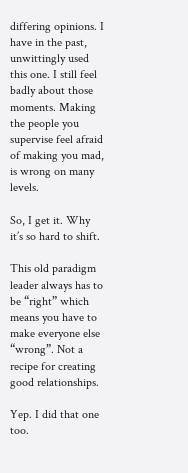differing opinions. I have in the past, unwittingly used this one. I still feel badly about those moments. Making the people you supervise feel afraid of making you mad, is wrong on many levels.

So, I get it. Why it’s so hard to shift.

This old paradigm leader always has to be “right” which means you have to make everyone else “wrong”. Not a recipe for creating good relationships.

Yep. I did that one too.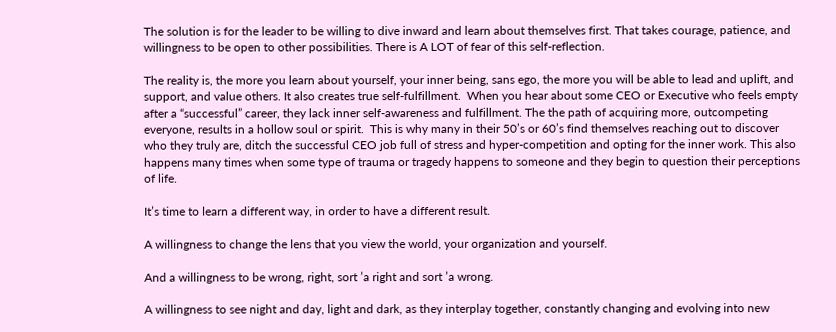The solution is for the leader to be willing to dive inward and learn about themselves first. That takes courage, patience, and willingness to be open to other possibilities. There is A LOT of fear of this self-reflection.

The reality is, the more you learn about yourself, your inner being, sans ego, the more you will be able to lead and uplift, and support, and value others. It also creates true self-fulfillment.  When you hear about some CEO or Executive who feels empty after a “successful” career, they lack inner self-awareness and fulfillment. The the path of acquiring more, outcompeting everyone, results in a hollow soul or spirit.  This is why many in their 50’s or 60’s find themselves reaching out to discover who they truly are, ditch the successful CEO job full of stress and hyper-competition and opting for the inner work. This also happens many times when some type of trauma or tragedy happens to someone and they begin to question their perceptions of life.

It’s time to learn a different way, in order to have a different result.

A willingness to change the lens that you view the world, your organization and yourself.

And a willingness to be wrong, right, sort ’a right and sort ’a wrong.

A willingness to see night and day, light and dark, as they interplay together, constantly changing and evolving into new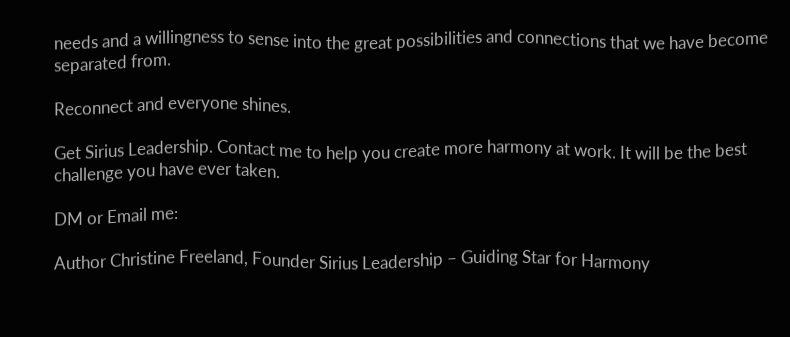needs and a willingness to sense into the great possibilities and connections that we have become separated from.

Reconnect and everyone shines.

Get Sirius Leadership. Contact me to help you create more harmony at work. It will be the best challenge you have ever taken.

DM or Email me:

Author Christine Freeland, Founder Sirius Leadership – Guiding Star for Harmony